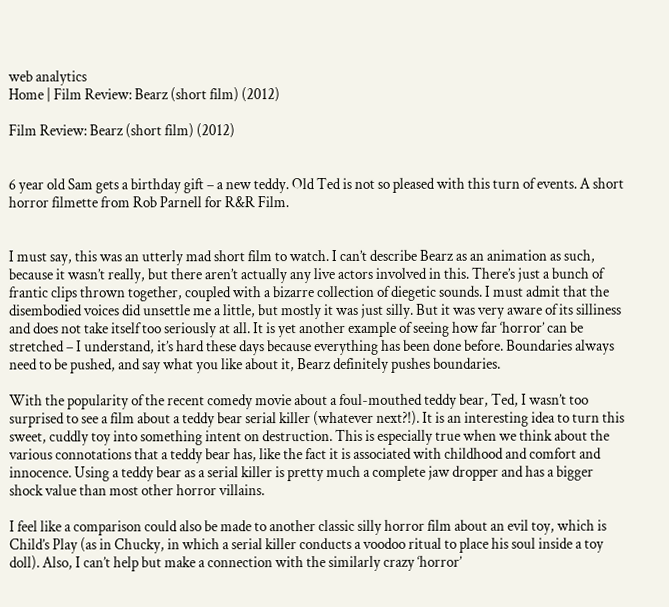web analytics
Home | Film Review: Bearz (short film) (2012)

Film Review: Bearz (short film) (2012)


6 year old Sam gets a birthday gift – a new teddy. Old Ted is not so pleased with this turn of events. A short horror filmette from Rob Parnell for R&R Film.


I must say, this was an utterly mad short film to watch. I can’t describe Bearz as an animation as such, because it wasn’t really, but there aren’t actually any live actors involved in this. There’s just a bunch of frantic clips thrown together, coupled with a bizarre collection of diegetic sounds. I must admit that the disembodied voices did unsettle me a little, but mostly it was just silly. But it was very aware of its silliness and does not take itself too seriously at all. It is yet another example of seeing how far ‘horror’ can be stretched – I understand, it’s hard these days because everything has been done before. Boundaries always need to be pushed, and say what you like about it, Bearz definitely pushes boundaries.

With the popularity of the recent comedy movie about a foul-mouthed teddy bear, Ted, I wasn’t too surprised to see a film about a teddy bear serial killer (whatever next?!). It is an interesting idea to turn this sweet, cuddly toy into something intent on destruction. This is especially true when we think about the various connotations that a teddy bear has, like the fact it is associated with childhood and comfort and innocence. Using a teddy bear as a serial killer is pretty much a complete jaw dropper and has a bigger shock value than most other horror villains.

I feel like a comparison could also be made to another classic silly horror film about an evil toy, which is Child’s Play (as in Chucky, in which a serial killer conducts a voodoo ritual to place his soul inside a toy doll). Also, I can’t help but make a connection with the similarly crazy ‘horror’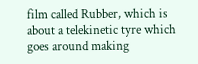film called Rubber, which is about a telekinetic tyre which goes around making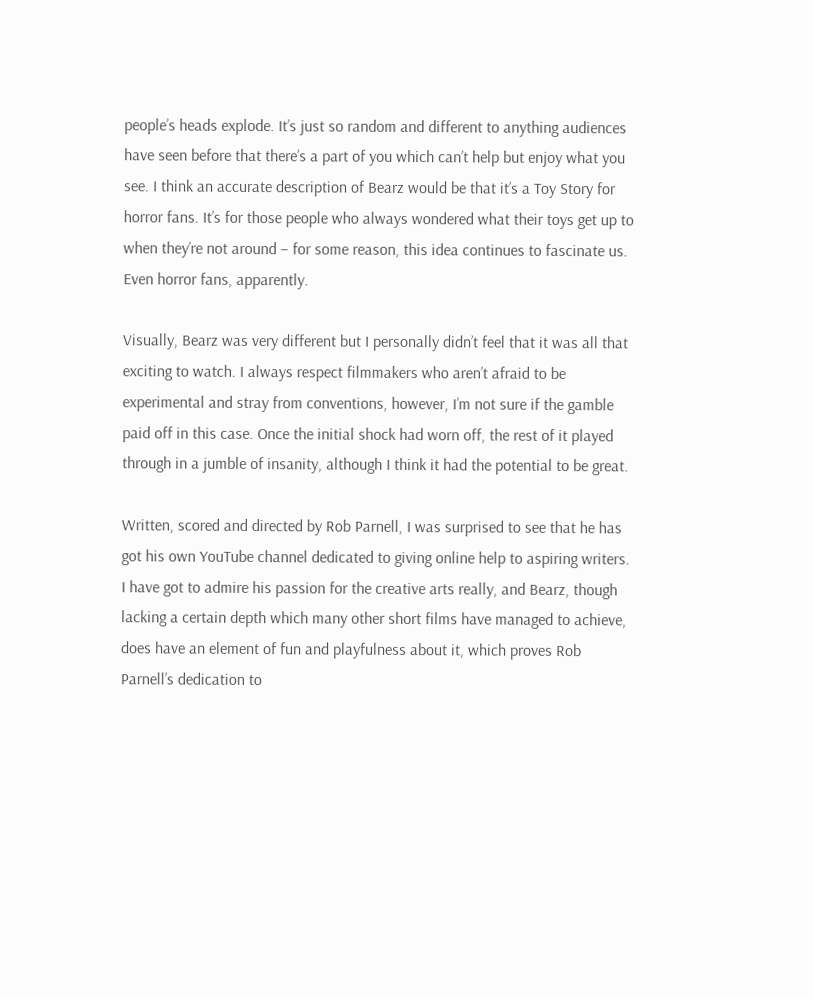people’s heads explode. It’s just so random and different to anything audiences have seen before that there’s a part of you which can’t help but enjoy what you see. I think an accurate description of Bearz would be that it’s a Toy Story for horror fans. It’s for those people who always wondered what their toys get up to when they’re not around – for some reason, this idea continues to fascinate us. Even horror fans, apparently.

Visually, Bearz was very different but I personally didn’t feel that it was all that exciting to watch. I always respect filmmakers who aren’t afraid to be experimental and stray from conventions, however, I’m not sure if the gamble paid off in this case. Once the initial shock had worn off, the rest of it played through in a jumble of insanity, although I think it had the potential to be great.

Written, scored and directed by Rob Parnell, I was surprised to see that he has got his own YouTube channel dedicated to giving online help to aspiring writers. I have got to admire his passion for the creative arts really, and Bearz, though lacking a certain depth which many other short films have managed to achieve, does have an element of fun and playfulness about it, which proves Rob Parnell’s dedication to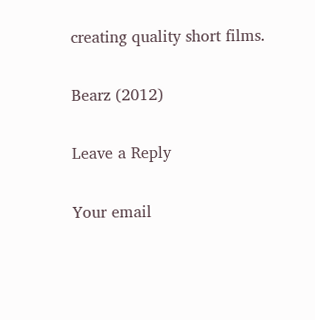creating quality short films.

Bearz (2012)

Leave a Reply

Your email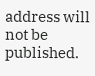address will not be published.